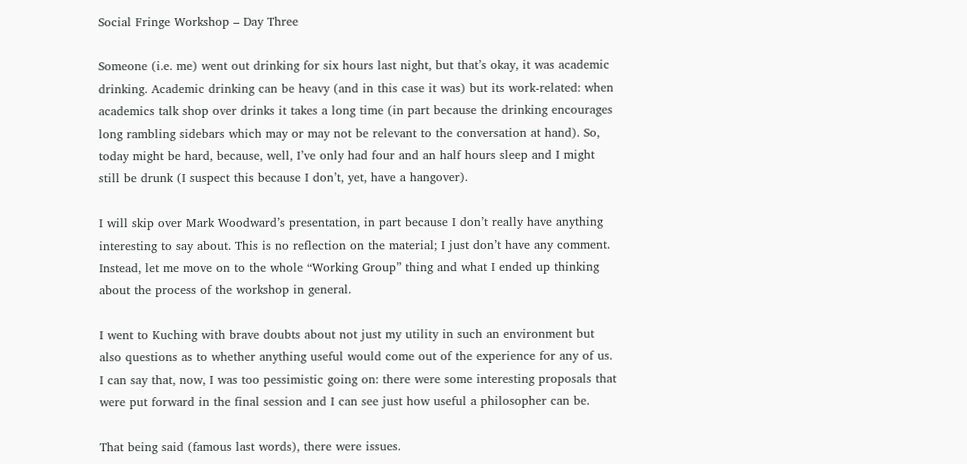Social Fringe Workshop – Day Three

Someone (i.e. me) went out drinking for six hours last night, but that’s okay, it was academic drinking. Academic drinking can be heavy (and in this case it was) but its work-related: when academics talk shop over drinks it takes a long time (in part because the drinking encourages long rambling sidebars which may or may not be relevant to the conversation at hand). So, today might be hard, because, well, I’ve only had four and an half hours sleep and I might still be drunk (I suspect this because I don’t, yet, have a hangover).

I will skip over Mark Woodward’s presentation, in part because I don’t really have anything interesting to say about. This is no reflection on the material; I just don’t have any comment. Instead, let me move on to the whole “Working Group” thing and what I ended up thinking about the process of the workshop in general.

I went to Kuching with brave doubts about not just my utility in such an environment but also questions as to whether anything useful would come out of the experience for any of us. I can say that, now, I was too pessimistic going on: there were some interesting proposals that were put forward in the final session and I can see just how useful a philosopher can be.

That being said (famous last words), there were issues.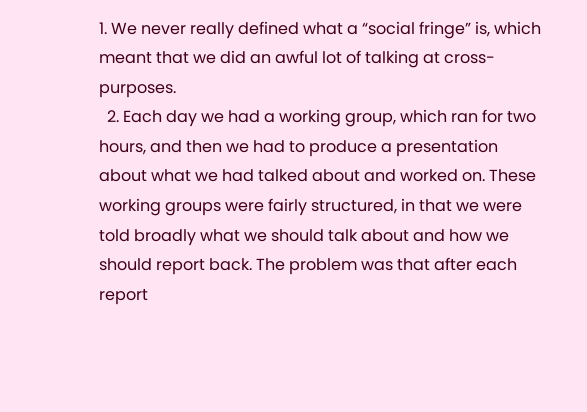1. We never really defined what a “social fringe” is, which meant that we did an awful lot of talking at cross-purposes.
  2. Each day we had a working group, which ran for two hours, and then we had to produce a presentation about what we had talked about and worked on. These working groups were fairly structured, in that we were told broadly what we should talk about and how we should report back. The problem was that after each report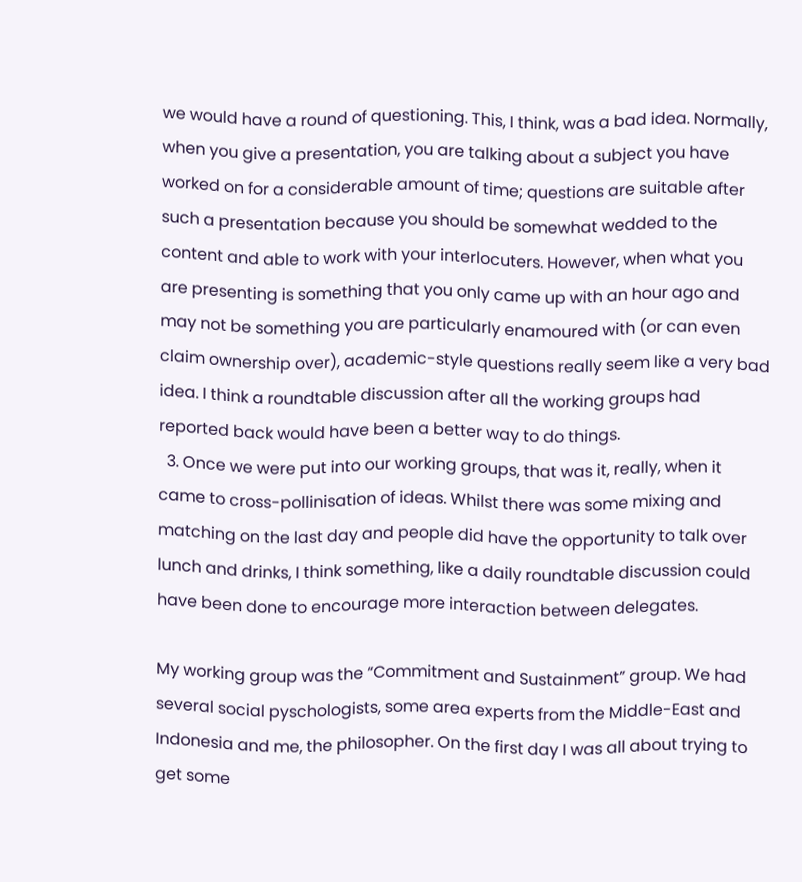we would have a round of questioning. This, I think, was a bad idea. Normally, when you give a presentation, you are talking about a subject you have worked on for a considerable amount of time; questions are suitable after such a presentation because you should be somewhat wedded to the content and able to work with your interlocuters. However, when what you are presenting is something that you only came up with an hour ago and may not be something you are particularly enamoured with (or can even claim ownership over), academic-style questions really seem like a very bad idea. I think a roundtable discussion after all the working groups had reported back would have been a better way to do things.
  3. Once we were put into our working groups, that was it, really, when it came to cross-pollinisation of ideas. Whilst there was some mixing and matching on the last day and people did have the opportunity to talk over lunch and drinks, I think something, like a daily roundtable discussion could have been done to encourage more interaction between delegates.

My working group was the “Commitment and Sustainment” group. We had several social pyschologists, some area experts from the Middle-East and Indonesia and me, the philosopher. On the first day I was all about trying to get some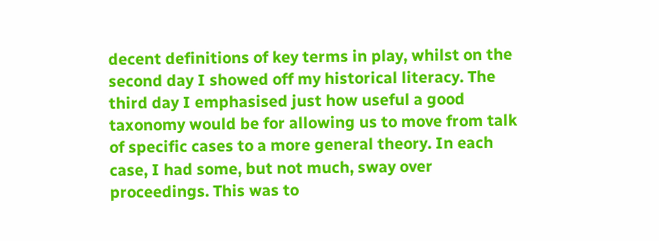decent definitions of key terms in play, whilst on the second day I showed off my historical literacy. The third day I emphasised just how useful a good taxonomy would be for allowing us to move from talk of specific cases to a more general theory. In each case, I had some, but not much, sway over proceedings. This was to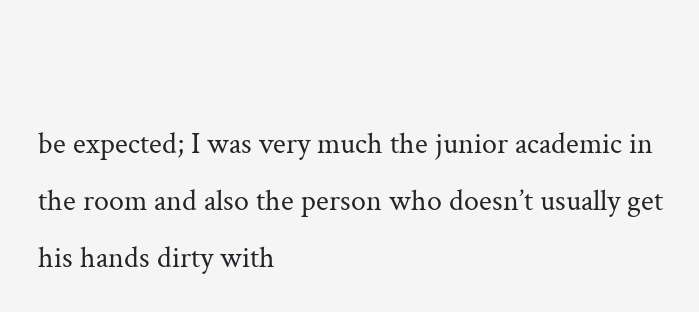be expected; I was very much the junior academic in the room and also the person who doesn’t usually get his hands dirty with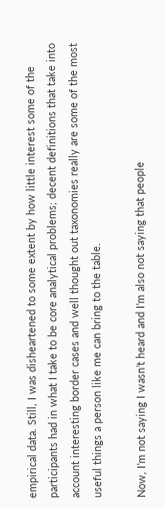empirical data. Still, I was disheartened to some extent by how little interest some of the participants had in what I take to be core analytical problems; decent definitions that take into account interesting border cases and well thought out taxonomies really are some of the most useful things a person like me can bring to the table.

Now, I’m not saying I wasn’t heard and I’m also not saying that people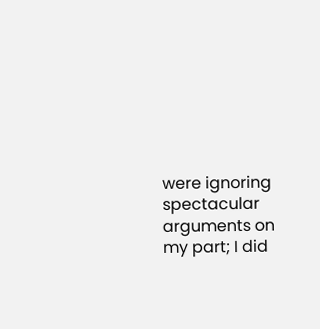were ignoring spectacular arguments on my part; I did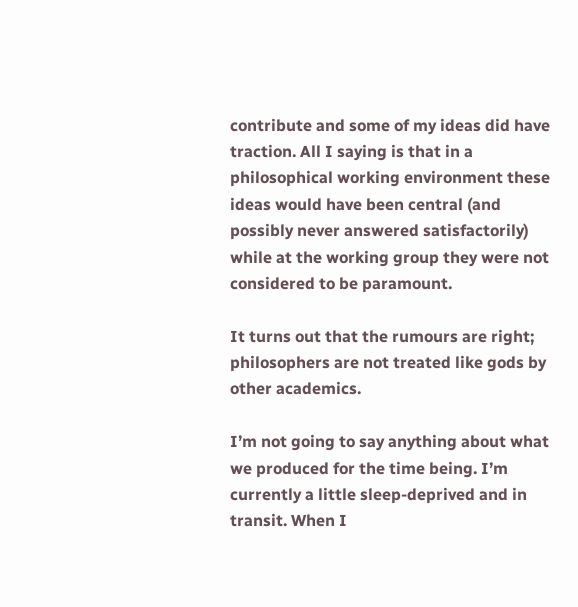contribute and some of my ideas did have traction. All I saying is that in a philosophical working environment these ideas would have been central (and possibly never answered satisfactorily) while at the working group they were not considered to be paramount.

It turns out that the rumours are right; philosophers are not treated like gods by other academics.

I’m not going to say anything about what we produced for the time being. I’m currently a little sleep-deprived and in transit. When I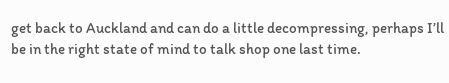get back to Auckland and can do a little decompressing, perhaps I’ll be in the right state of mind to talk shop one last time.